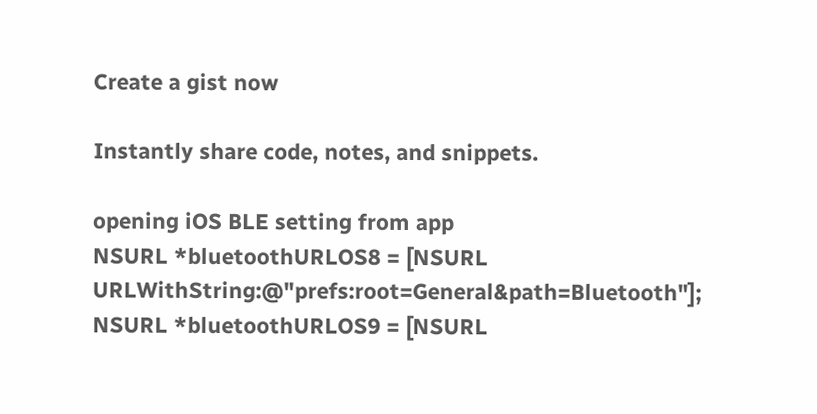Create a gist now

Instantly share code, notes, and snippets.

opening iOS BLE setting from app
NSURL *bluetoothURLOS8 = [NSURL URLWithString:@"prefs:root=General&path=Bluetooth"];
NSURL *bluetoothURLOS9 = [NSURL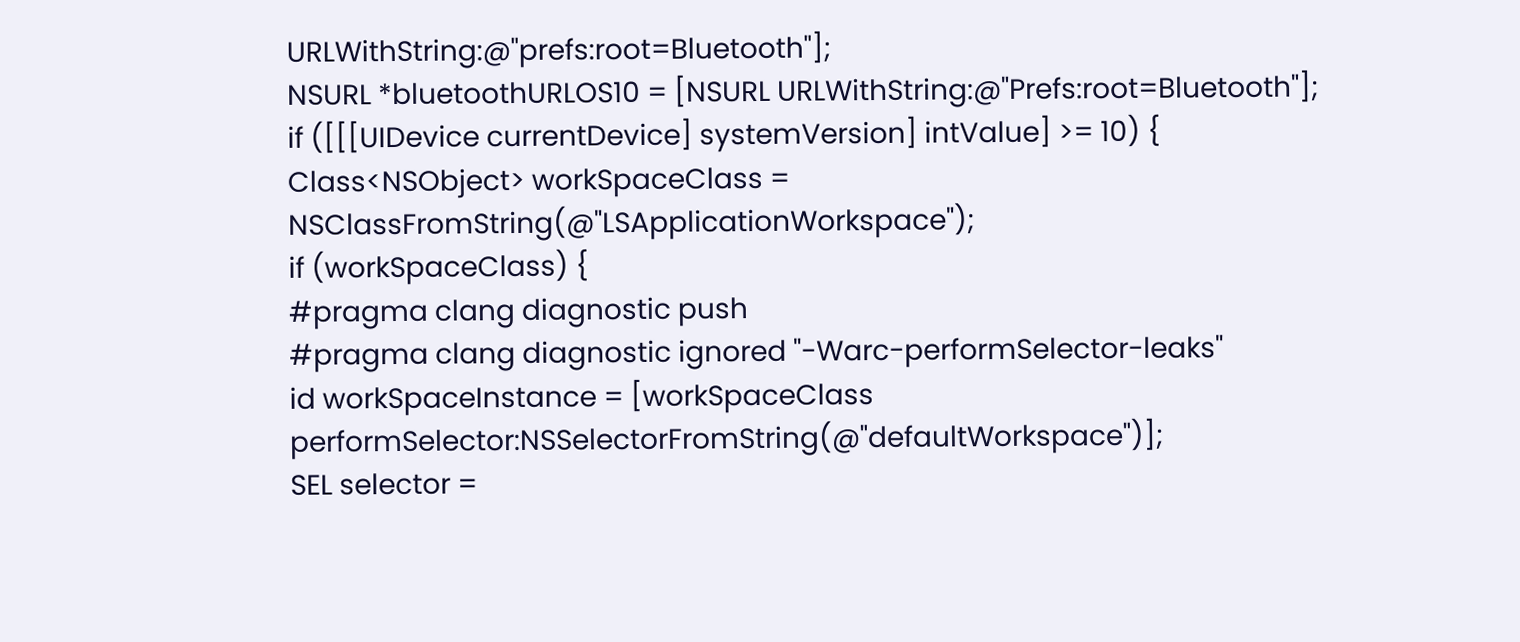URLWithString:@"prefs:root=Bluetooth"];
NSURL *bluetoothURLOS10 = [NSURL URLWithString:@"Prefs:root=Bluetooth"];
if ([[[UIDevice currentDevice] systemVersion] intValue] >= 10) {
Class<NSObject> workSpaceClass = NSClassFromString(@"LSApplicationWorkspace");
if (workSpaceClass) {
#pragma clang diagnostic push
#pragma clang diagnostic ignored "-Warc-performSelector-leaks"
id workSpaceInstance = [workSpaceClass performSelector:NSSelectorFromString(@"defaultWorkspace")];
SEL selector =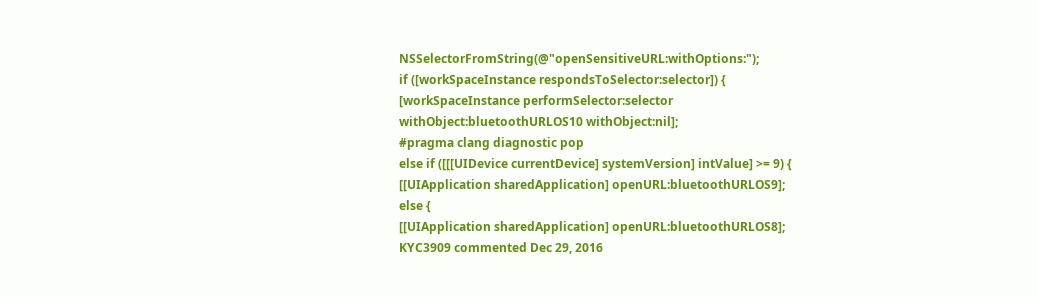NSSelectorFromString(@"openSensitiveURL:withOptions:");
if ([workSpaceInstance respondsToSelector:selector]) {
[workSpaceInstance performSelector:selector withObject:bluetoothURLOS10 withObject:nil];
#pragma clang diagnostic pop
else if ([[[UIDevice currentDevice] systemVersion] intValue] >= 9) {
[[UIApplication sharedApplication] openURL:bluetoothURLOS9];
else {
[[UIApplication sharedApplication] openURL:bluetoothURLOS8];
KYC3909 commented Dec 29, 2016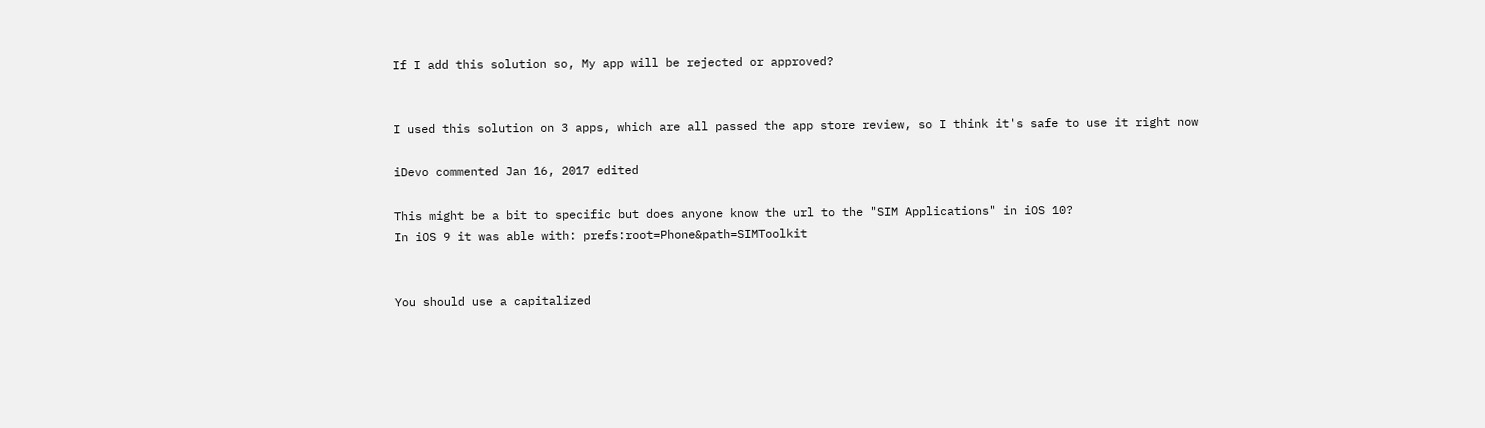If I add this solution so, My app will be rejected or approved?


I used this solution on 3 apps, which are all passed the app store review, so I think it's safe to use it right now

iDevo commented Jan 16, 2017 edited

This might be a bit to specific but does anyone know the url to the "SIM Applications" in iOS 10?
In iOS 9 it was able with: prefs:root=Phone&path=SIMToolkit


You should use a capitalized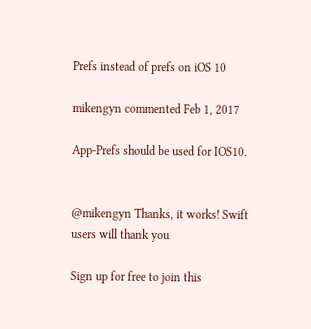Prefs instead of prefs on iOS 10

mikengyn commented Feb 1, 2017

App-Prefs should be used for IOS10.


@mikengyn Thanks, it works! Swift users will thank you

Sign up for free to join this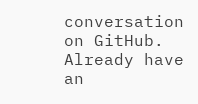conversation on GitHub. Already have an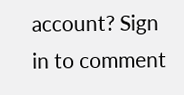account? Sign in to comment